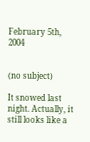February 5th, 2004


(no subject)

It snowed last night. Actually, it still looks like a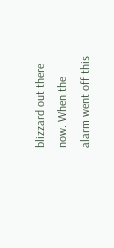blizzard out there now. When the alarm went off this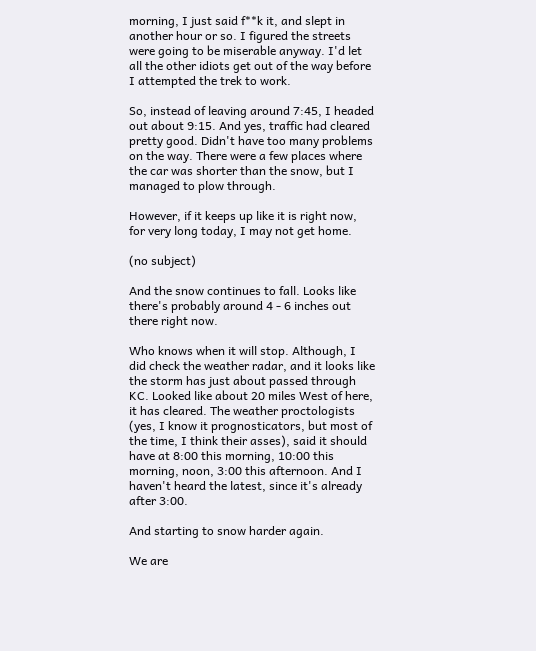morning, I just said f**k it, and slept in another hour or so. I figured the streets were going to be miserable anyway. I'd let all the other idiots get out of the way before I attempted the trek to work.

So, instead of leaving around 7:45, I headed out about 9:15. And yes, traffic had cleared pretty good. Didn't have too many problems on the way. There were a few places where the car was shorter than the snow, but I managed to plow through.

However, if it keeps up like it is right now, for very long today, I may not get home.

(no subject)

And the snow continues to fall. Looks like there's probably around 4 - 6 inches out there right now.

Who knows when it will stop. Although, I did check the weather radar, and it looks like the storm has just about passed through KC. Looked like about 20 miles West of here, it has cleared. The weather proctologists (yes, I know it prognosticators, but most of the time, I think their asses), said it should have at 8:00 this morning, 10:00 this morning, noon, 3:00 this afternoon. And I haven't heard the latest, since it's already after 3:00.

And starting to snow harder again.

We are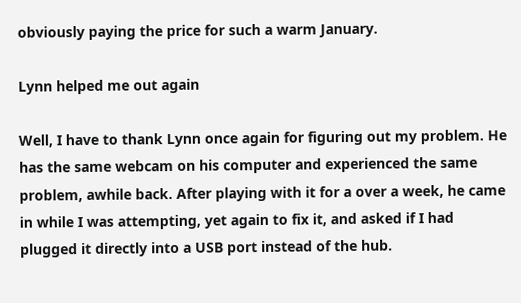obviously paying the price for such a warm January.

Lynn helped me out again

Well, I have to thank Lynn once again for figuring out my problem. He has the same webcam on his computer and experienced the same problem, awhile back. After playing with it for a over a week, he came in while I was attempting, yet again to fix it, and asked if I had plugged it directly into a USB port instead of the hub.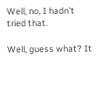Well, no, I hadn't tried that.

Well, guess what? It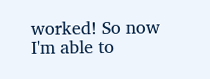worked! So now I'm able to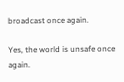broadcast once again.

Yes, the world is unsafe once again.